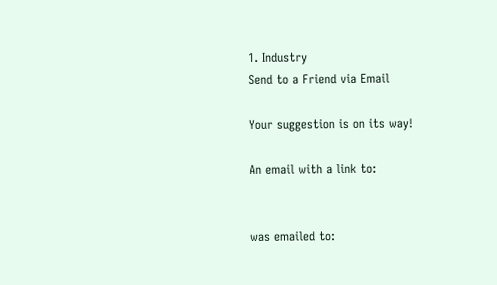1. Industry
Send to a Friend via Email

Your suggestion is on its way!

An email with a link to:


was emailed to: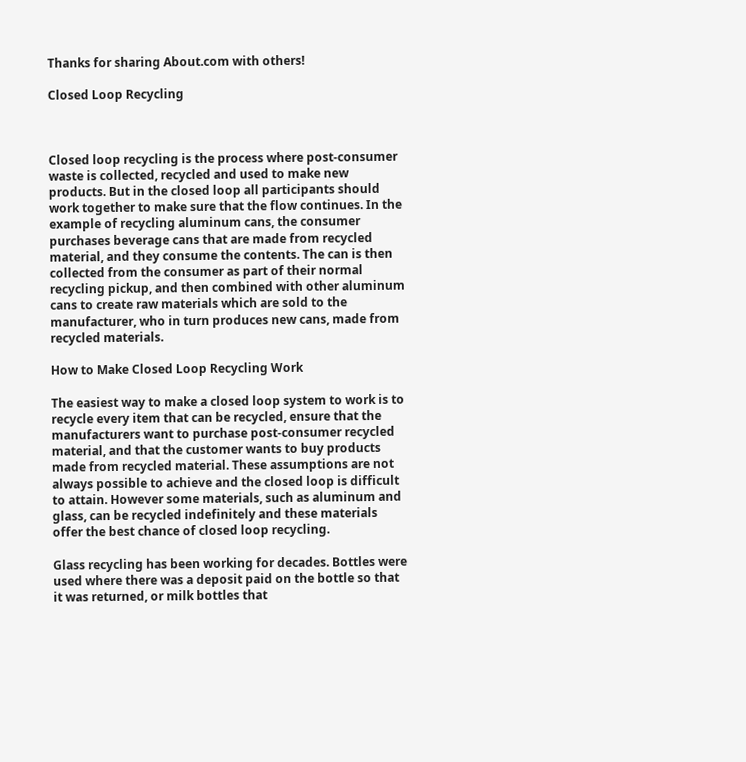Thanks for sharing About.com with others!

Closed Loop Recycling



Closed loop recycling is the process where post-consumer waste is collected, recycled and used to make new products. But in the closed loop all participants should work together to make sure that the flow continues. In the example of recycling aluminum cans, the consumer purchases beverage cans that are made from recycled material, and they consume the contents. The can is then collected from the consumer as part of their normal recycling pickup, and then combined with other aluminum cans to create raw materials which are sold to the manufacturer, who in turn produces new cans, made from recycled materials.

How to Make Closed Loop Recycling Work

The easiest way to make a closed loop system to work is to recycle every item that can be recycled, ensure that the manufacturers want to purchase post-consumer recycled material, and that the customer wants to buy products made from recycled material. These assumptions are not always possible to achieve and the closed loop is difficult to attain. However some materials, such as aluminum and glass, can be recycled indefinitely and these materials offer the best chance of closed loop recycling.

Glass recycling has been working for decades. Bottles were used where there was a deposit paid on the bottle so that it was returned, or milk bottles that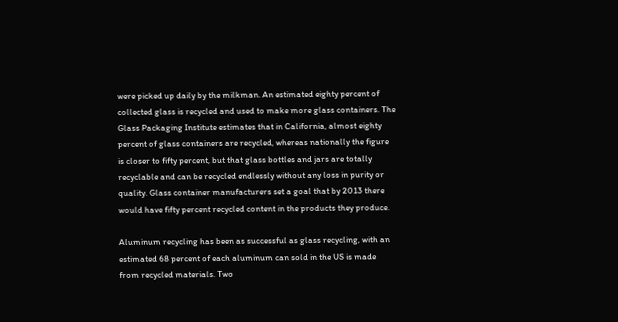were picked up daily by the milkman. An estimated eighty percent of collected glass is recycled and used to make more glass containers. The Glass Packaging Institute estimates that in California, almost eighty percent of glass containers are recycled, whereas nationally the figure is closer to fifty percent, but that glass bottles and jars are totally recyclable and can be recycled endlessly without any loss in purity or quality. Glass container manufacturers set a goal that by 2013 there would have fifty percent recycled content in the products they produce.

Aluminum recycling has been as successful as glass recycling, with an estimated 68 percent of each aluminum can sold in the US is made from recycled materials. Two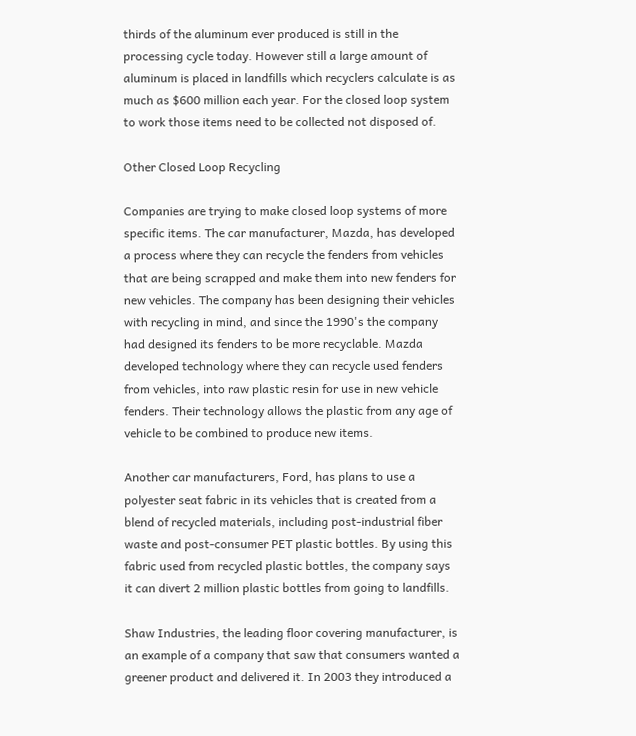thirds of the aluminum ever produced is still in the processing cycle today. However still a large amount of aluminum is placed in landfills which recyclers calculate is as much as $600 million each year. For the closed loop system to work those items need to be collected not disposed of.

Other Closed Loop Recycling

Companies are trying to make closed loop systems of more specific items. The car manufacturer, Mazda, has developed a process where they can recycle the fenders from vehicles that are being scrapped and make them into new fenders for new vehicles. The company has been designing their vehicles with recycling in mind, and since the 1990's the company had designed its fenders to be more recyclable. Mazda developed technology where they can recycle used fenders from vehicles, into raw plastic resin for use in new vehicle fenders. Their technology allows the plastic from any age of vehicle to be combined to produce new items.

Another car manufacturers, Ford, has plans to use a polyester seat fabric in its vehicles that is created from a blend of recycled materials, including post-industrial fiber waste and post-consumer PET plastic bottles. By using this fabric used from recycled plastic bottles, the company says it can divert 2 million plastic bottles from going to landfills.

Shaw Industries, the leading floor covering manufacturer, is an example of a company that saw that consumers wanted a greener product and delivered it. In 2003 they introduced a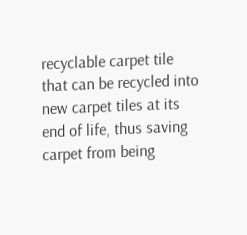recyclable carpet tile that can be recycled into new carpet tiles at its end of life, thus saving carpet from being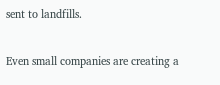sent to landfills.

Even small companies are creating a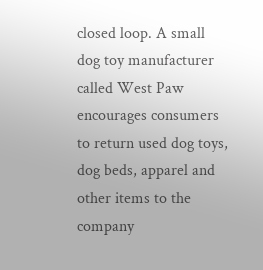closed loop. A small dog toy manufacturer called West Paw encourages consumers to return used dog toys, dog beds, apparel and other items to the company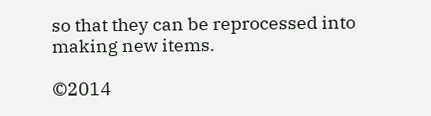so that they can be reprocessed into making new items.

©2014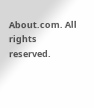About.com. All rights reserved.